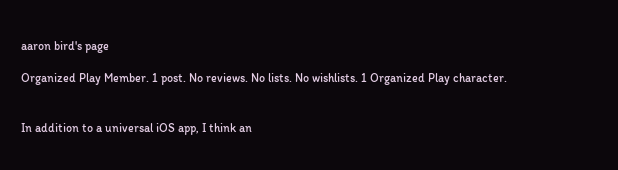aaron bird's page

Organized Play Member. 1 post. No reviews. No lists. No wishlists. 1 Organized Play character.


In addition to a universal iOS app, I think an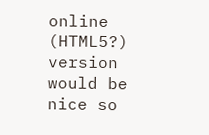online (HTML5?) version would be nice so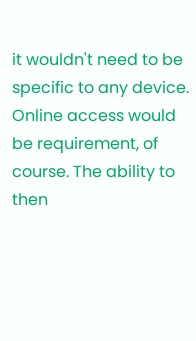it wouldn't need to be specific to any device. Online access would be requirement, of course. The ability to then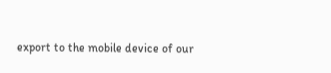export to the mobile device of our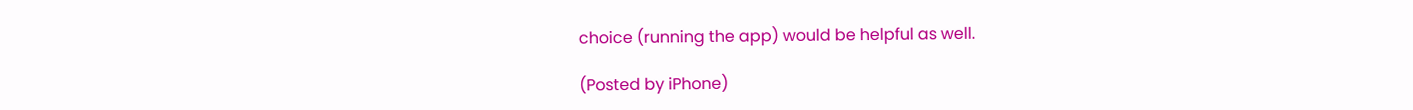choice (running the app) would be helpful as well.

(Posted by iPhone)